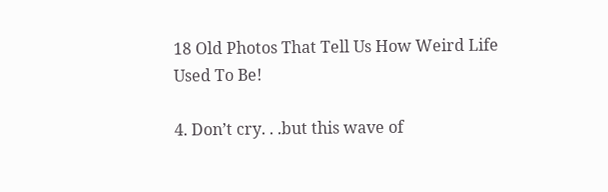18 Old Photos That Tell Us How Weird Life Used To Be!

4. Don’t cry. . .but this wave of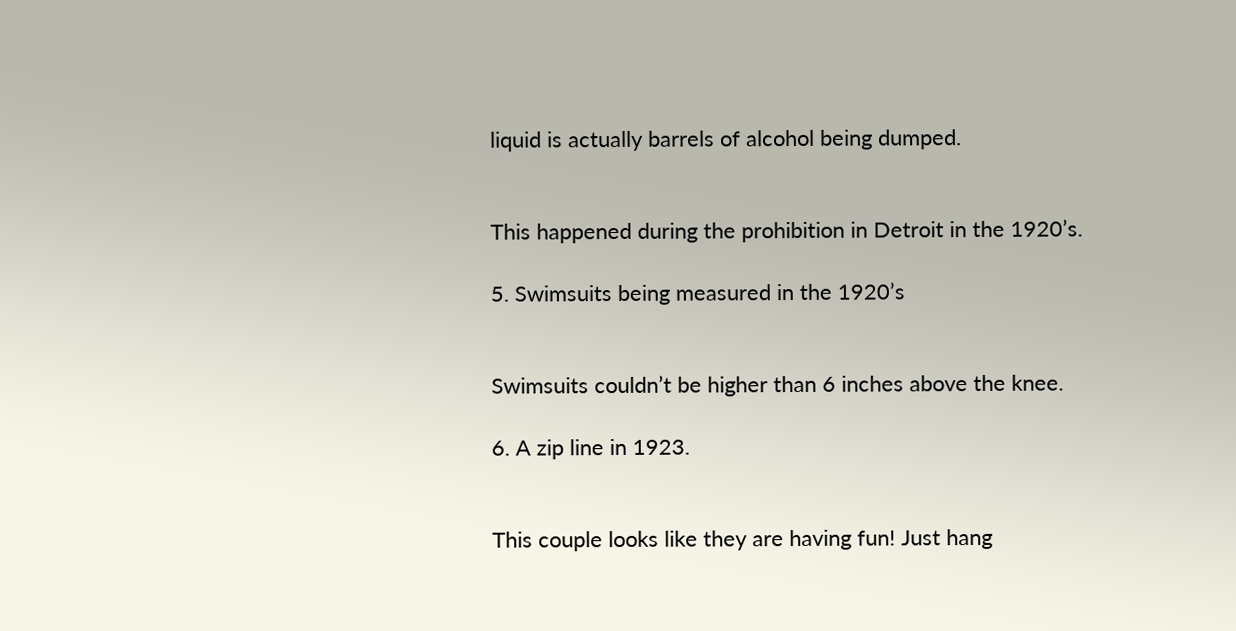liquid is actually barrels of alcohol being dumped.


This happened during the prohibition in Detroit in the 1920’s.

5. Swimsuits being measured in the 1920’s


Swimsuits couldn’t be higher than 6 inches above the knee.

6. A zip line in 1923.


This couple looks like they are having fun! Just hang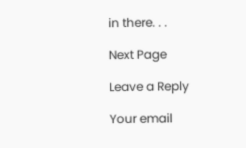in there. . .

Next Page

Leave a Reply

Your email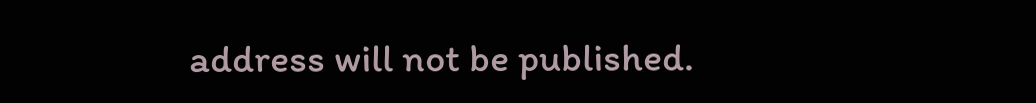address will not be published.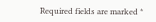Required fields are marked *